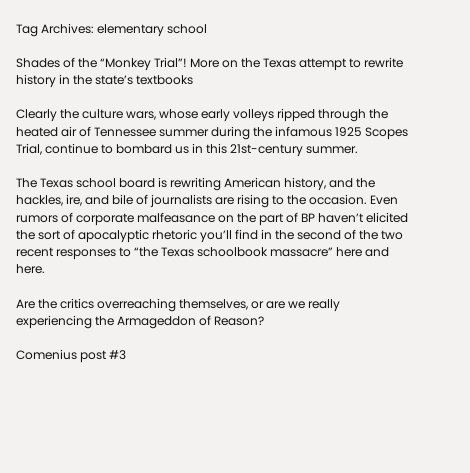Tag Archives: elementary school

Shades of the “Monkey Trial”! More on the Texas attempt to rewrite history in the state’s textbooks

Clearly the culture wars, whose early volleys ripped through the heated air of Tennessee summer during the infamous 1925 Scopes Trial, continue to bombard us in this 21st-century summer.

The Texas school board is rewriting American history, and the hackles, ire, and bile of journalists are rising to the occasion. Even rumors of corporate malfeasance on the part of BP haven’t elicited the sort of apocalyptic rhetoric you’ll find in the second of the two recent responses to “the Texas schoolbook massacre” here and here.

Are the critics overreaching themselves, or are we really experiencing the Armageddon of Reason?

Comenius post #3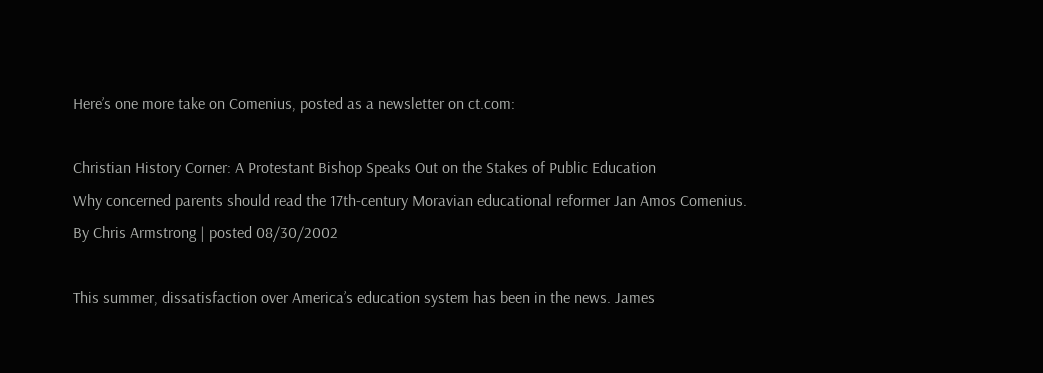Here’s one more take on Comenius, posted as a newsletter on ct.com:

Christian History Corner: A Protestant Bishop Speaks Out on the Stakes of Public Education
Why concerned parents should read the 17th-century Moravian educational reformer Jan Amos Comenius.
By Chris Armstrong | posted 08/30/2002

This summer, dissatisfaction over America’s education system has been in the news. James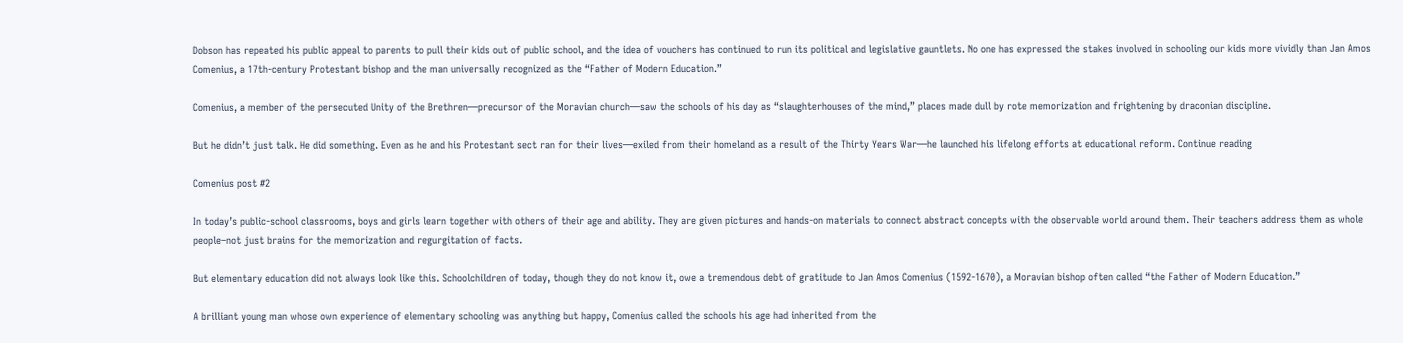Dobson has repeated his public appeal to parents to pull their kids out of public school, and the idea of vouchers has continued to run its political and legislative gauntlets. No one has expressed the stakes involved in schooling our kids more vividly than Jan Amos Comenius, a 17th-century Protestant bishop and the man universally recognized as the “Father of Modern Education.”

Comenius, a member of the persecuted Unity of the Brethren—precursor of the Moravian church—saw the schools of his day as “slaughterhouses of the mind,” places made dull by rote memorization and frightening by draconian discipline.

But he didn’t just talk. He did something. Even as he and his Protestant sect ran for their lives—exiled from their homeland as a result of the Thirty Years War—he launched his lifelong efforts at educational reform. Continue reading

Comenius post #2

In today’s public-school classrooms, boys and girls learn together with others of their age and ability. They are given pictures and hands-on materials to connect abstract concepts with the observable world around them. Their teachers address them as whole people–not just brains for the memorization and regurgitation of facts.

But elementary education did not always look like this. Schoolchildren of today, though they do not know it, owe a tremendous debt of gratitude to Jan Amos Comenius (1592-1670), a Moravian bishop often called “the Father of Modern Education.”

A brilliant young man whose own experience of elementary schooling was anything but happy, Comenius called the schools his age had inherited from the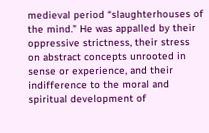medieval period “slaughterhouses of the mind.” He was appalled by their oppressive strictness, their stress on abstract concepts unrooted in sense or experience, and their indifference to the moral and spiritual development of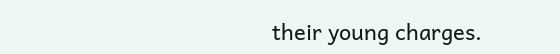their young charges.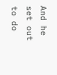And he set out to do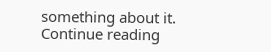something about it. Continue reading